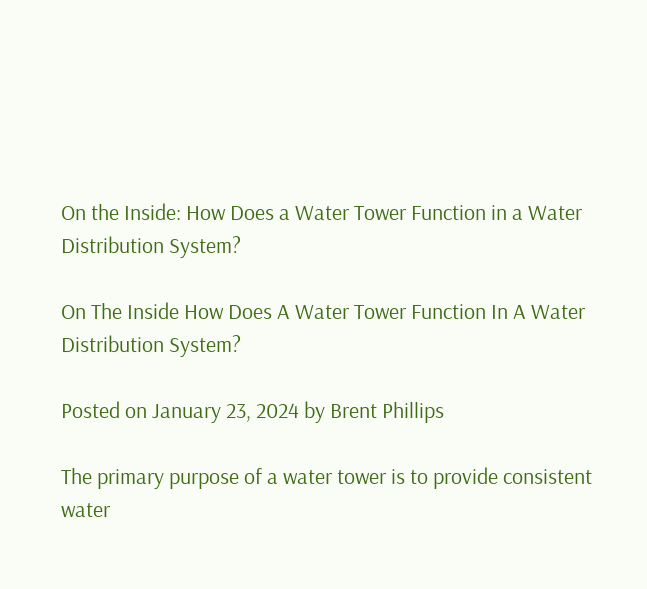On the Inside: How Does a Water Tower Function in a Water Distribution System?

On The Inside How Does A Water Tower Function In A Water Distribution System?

Posted on January 23, 2024 by Brent Phillips

The primary purpose of a water tower is to provide consistent water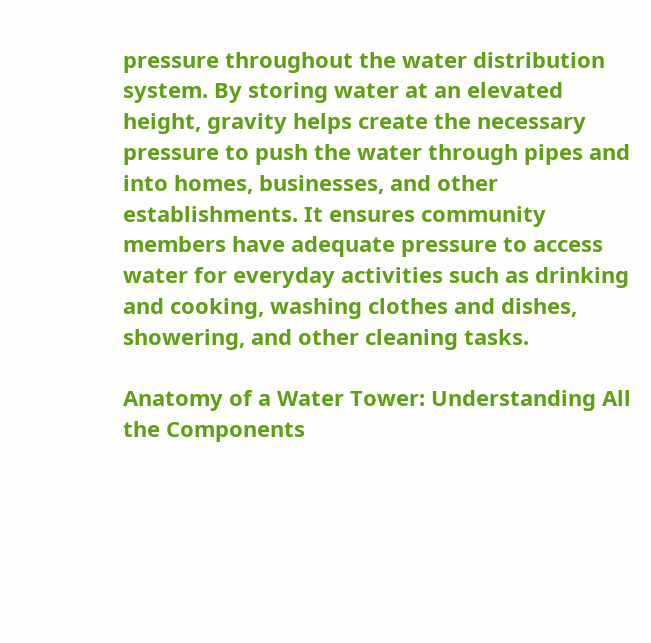pressure throughout the water distribution system. By storing water at an elevated height, gravity helps create the necessary pressure to push the water through pipes and into homes, businesses, and other establishments. It ensures community members have adequate pressure to access water for everyday activities such as drinking and cooking, washing clothes and dishes, showering, and other cleaning tasks.

Anatomy of a Water Tower: Understanding All the Components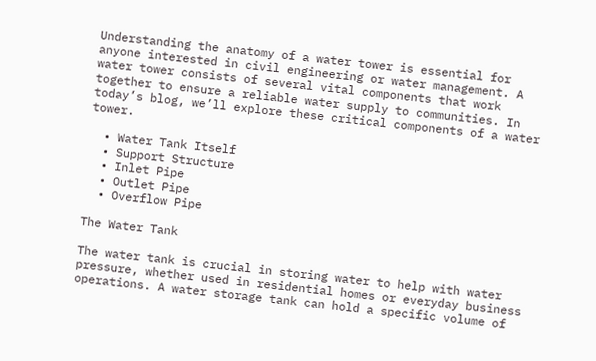Understanding the anatomy of a water tower is essential for anyone interested in civil engineering or water management. A water tower consists of several vital components that work together to ensure a reliable water supply to communities. In today’s blog, we’ll explore these critical components of a water tower.

  • Water Tank Itself
  • Support Structure
  • Inlet Pipe
  • Outlet Pipe
  • Overflow Pipe

The Water Tank

The water tank is crucial in storing water to help with water pressure, whether used in residential homes or everyday business operations. A water storage tank can hold a specific volume of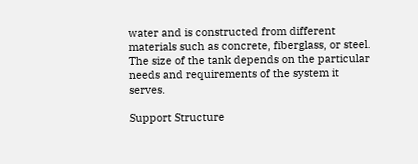water and is constructed from different materials such as concrete, fiberglass, or steel. The size of the tank depends on the particular needs and requirements of the system it serves.

Support Structure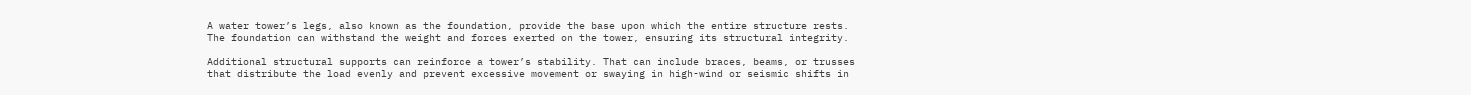A water tower’s legs, also known as the foundation, provide the base upon which the entire structure rests. The foundation can withstand the weight and forces exerted on the tower, ensuring its structural integrity.

Additional structural supports can reinforce a tower’s stability. That can include braces, beams, or trusses that distribute the load evenly and prevent excessive movement or swaying in high-wind or seismic shifts in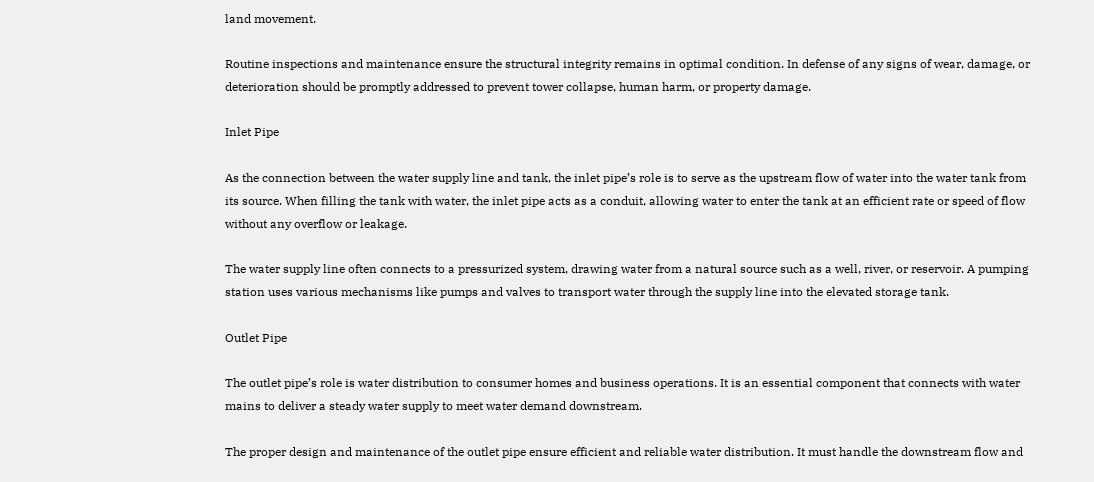land movement.

Routine inspections and maintenance ensure the structural integrity remains in optimal condition. In defense of any signs of wear, damage, or deterioration should be promptly addressed to prevent tower collapse, human harm, or property damage.

Inlet Pipe

As the connection between the water supply line and tank, the inlet pipe’s role is to serve as the upstream flow of water into the water tank from its source. When filling the tank with water, the inlet pipe acts as a conduit, allowing water to enter the tank at an efficient rate or speed of flow without any overflow or leakage.

The water supply line often connects to a pressurized system, drawing water from a natural source such as a well, river, or reservoir. A pumping station uses various mechanisms like pumps and valves to transport water through the supply line into the elevated storage tank.

Outlet Pipe

The outlet pipe’s role is water distribution to consumer homes and business operations. It is an essential component that connects with water mains to deliver a steady water supply to meet water demand downstream.

The proper design and maintenance of the outlet pipe ensure efficient and reliable water distribution. It must handle the downstream flow and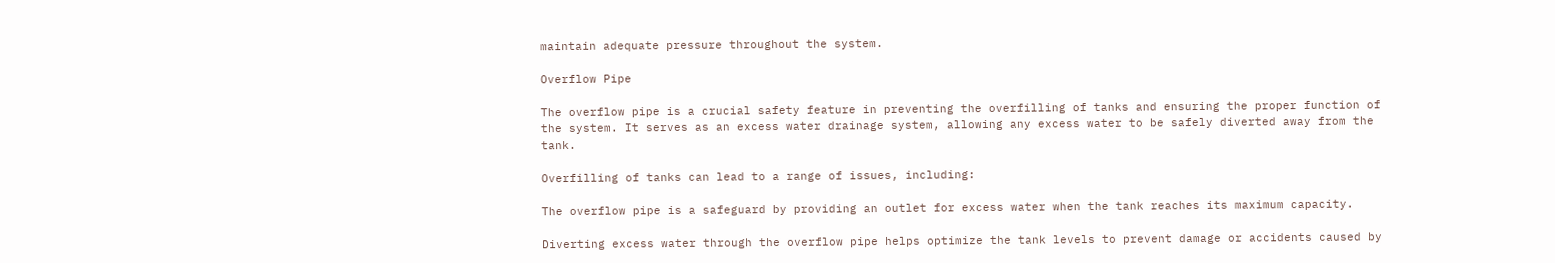maintain adequate pressure throughout the system.

Overflow Pipe

The overflow pipe is a crucial safety feature in preventing the overfilling of tanks and ensuring the proper function of the system. It serves as an excess water drainage system, allowing any excess water to be safely diverted away from the tank.

Overfilling of tanks can lead to a range of issues, including:

The overflow pipe is a safeguard by providing an outlet for excess water when the tank reaches its maximum capacity.

Diverting excess water through the overflow pipe helps optimize the tank levels to prevent damage or accidents caused by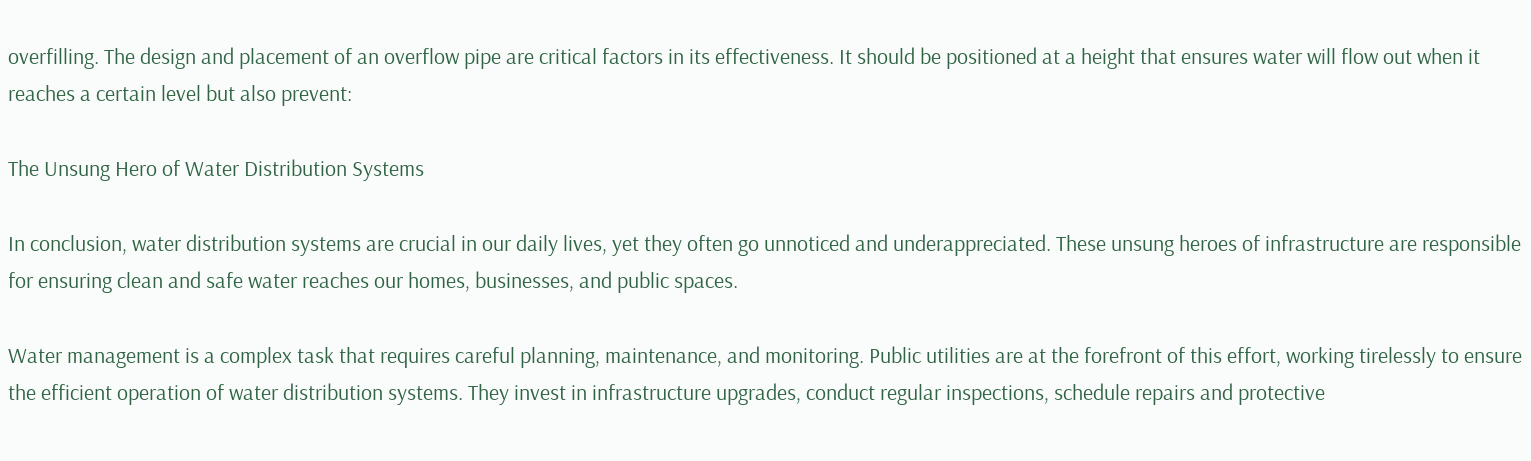overfilling. The design and placement of an overflow pipe are critical factors in its effectiveness. It should be positioned at a height that ensures water will flow out when it reaches a certain level but also prevent:

The Unsung Hero of Water Distribution Systems

In conclusion, water distribution systems are crucial in our daily lives, yet they often go unnoticed and underappreciated. These unsung heroes of infrastructure are responsible for ensuring clean and safe water reaches our homes, businesses, and public spaces.

Water management is a complex task that requires careful planning, maintenance, and monitoring. Public utilities are at the forefront of this effort, working tirelessly to ensure the efficient operation of water distribution systems. They invest in infrastructure upgrades, conduct regular inspections, schedule repairs and protective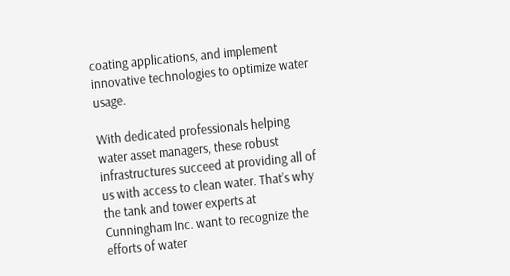coating applications, and implement innovative technologies to optimize water usage.

With dedicated professionals helping water asset managers, these robust infrastructures succeed at providing all of us with access to clean water. That’s why the tank and tower experts at Cunningham Inc. want to recognize the efforts of water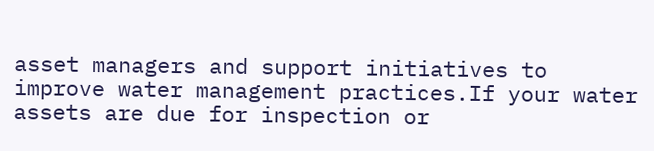asset managers and support initiatives to improve water management practices.If your water assets are due for inspection or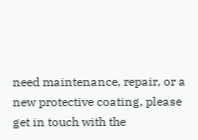need maintenance, repair, or a new protective coating, please get in touch with the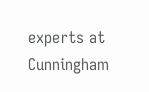experts at Cunningham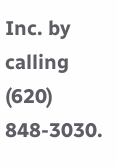Inc. by calling (620) 848-3030.